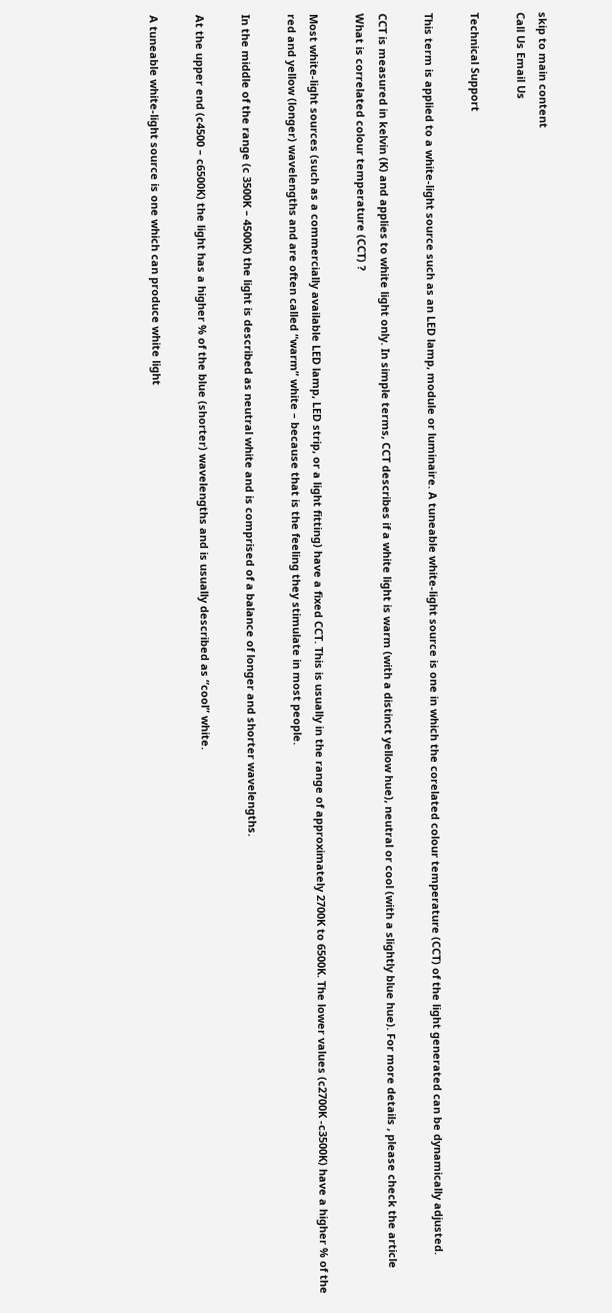skip to main content
Call Us Email Us

Technical Support

This term is applied to a white-light source such as an LED lamp, module or luminaire. A tuneable white-light source is one in which the corelated colour temperature (CCT) of the light generated can be dynamically adjusted.

CCT is measured in kelvin (K) and applies to white light only. In simple terms, CCT describes if a white light is warm (with a distinct yellow hue), neutral or cool (with a slightly blue hue). For more details , please check the article What is correlated colour temperature (CCT) ?

Most white-light sources (such as a commercially available LED lamp, LED strip, or a light fitting) have a fixed CCT. This is usually in the range of approximately 2700K to 6500K. The lower values (c2700K -c3500K) have a higher % of the red and yellow (longer) wavelengths and are often called “warm” white – because that is the feeling they stimulate in most people.

In the middle of the range (c 3500K – 4500K) the light is described as neutral white and is comprised of a balance of longer and shorter wavelengths.

At the upper end (c4500 – c6500K) the light has a higher % of the blue (shorter) wavelengths and is usually described as “cool” white.

A tuneable white-light source is one which can produce white light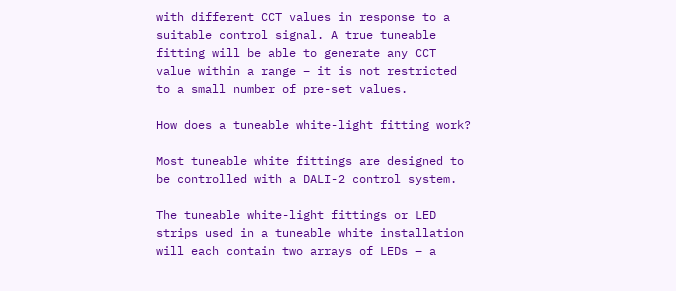with different CCT values in response to a suitable control signal. A true tuneable fitting will be able to generate any CCT value within a range – it is not restricted to a small number of pre-set values.

How does a tuneable white-light fitting work?

Most tuneable white fittings are designed to be controlled with a DALI-2 control system.

The tuneable white-light fittings or LED strips used in a tuneable white installation will each contain two arrays of LEDs – a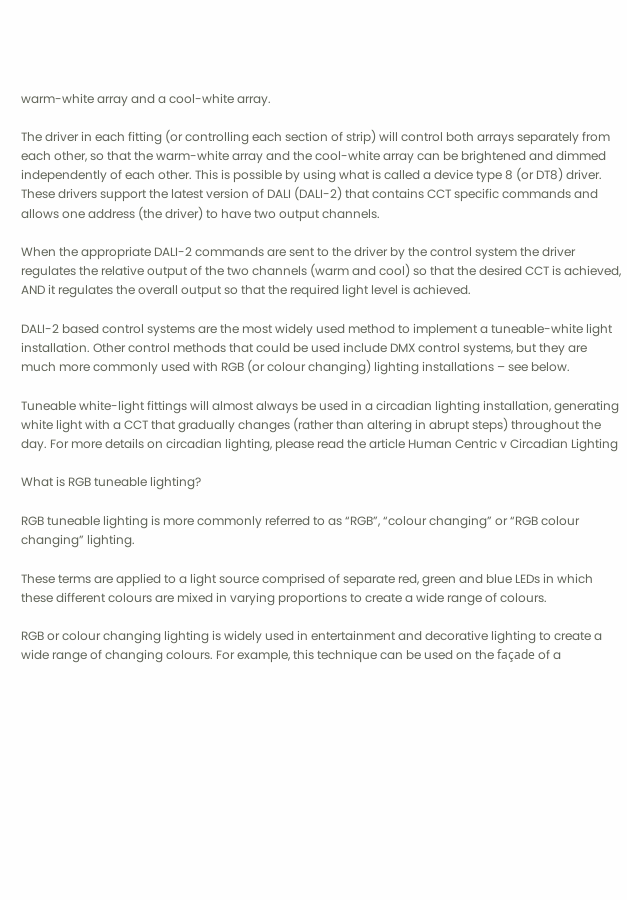warm-white array and a cool-white array.

The driver in each fitting (or controlling each section of strip) will control both arrays separately from each other, so that the warm-white array and the cool-white array can be brightened and dimmed independently of each other. This is possible by using what is called a device type 8 (or DT8) driver. These drivers support the latest version of DALI (DALI-2) that contains CCT specific commands and allows one address (the driver) to have two output channels.

When the appropriate DALI-2 commands are sent to the driver by the control system the driver regulates the relative output of the two channels (warm and cool) so that the desired CCT is achieved, AND it regulates the overall output so that the required light level is achieved.

DALI-2 based control systems are the most widely used method to implement a tuneable-white light installation. Other control methods that could be used include DMX control systems, but they are much more commonly used with RGB (or colour changing) lighting installations – see below.

Tuneable white-light fittings will almost always be used in a circadian lighting installation, generating white light with a CCT that gradually changes (rather than altering in abrupt steps) throughout the day. For more details on circadian lighting, please read the article Human Centric v Circadian Lighting

What is RGB tuneable lighting?

RGB tuneable lighting is more commonly referred to as “RGB”, “colour changing” or “RGB colour changing” lighting.

These terms are applied to a light source comprised of separate red, green and blue LEDs in which these different colours are mixed in varying proportions to create a wide range of colours.

RGB or colour changing lighting is widely used in entertainment and decorative lighting to create a wide range of changing colours. For example, this technique can be used on the façade of a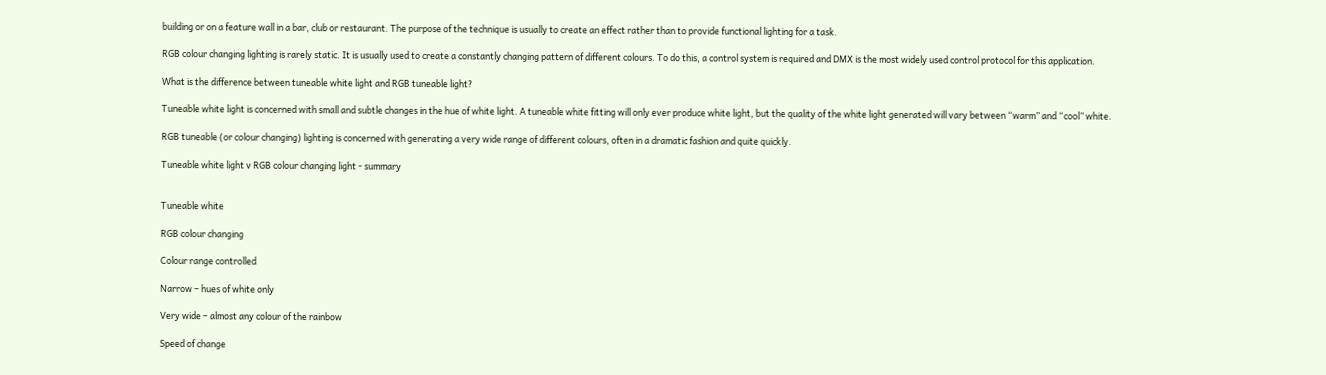building or on a feature wall in a bar, club or restaurant. The purpose of the technique is usually to create an effect rather than to provide functional lighting for a task.

RGB colour changing lighting is rarely static. It is usually used to create a constantly changing pattern of different colours. To do this, a control system is required and DMX is the most widely used control protocol for this application.

What is the difference between tuneable white light and RGB tuneable light?

Tuneable white light is concerned with small and subtle changes in the hue of white light. A tuneable white fitting will only ever produce white light, but the quality of the white light generated will vary between “warm” and “cool” white.

RGB tuneable (or colour changing) lighting is concerned with generating a very wide range of different colours, often in a dramatic fashion and quite quickly.

Tuneable white light v RGB colour changing light - summary


Tuneable white

RGB colour changing

Colour range controlled

Narrow – hues of white only

Very wide – almost any colour of the rainbow

Speed of change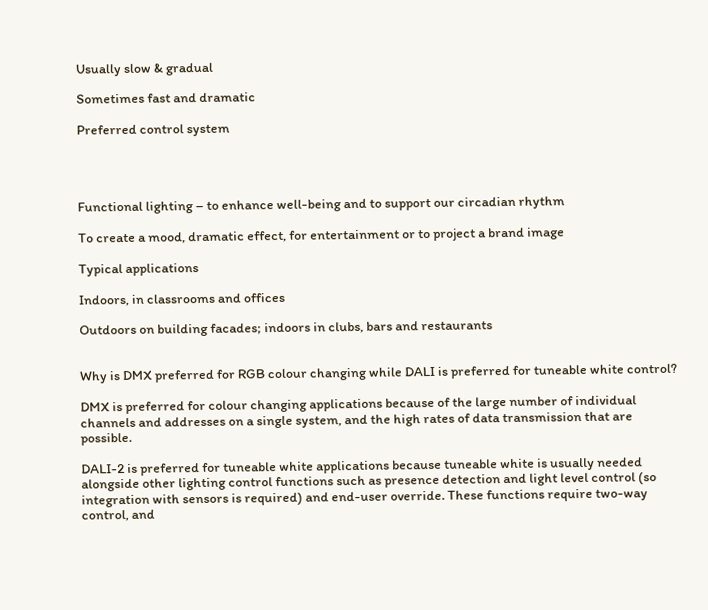Usually slow & gradual

Sometimes fast and dramatic

Preferred control system




Functional lighting – to enhance well-being and to support our circadian rhythm

To create a mood, dramatic effect, for entertainment or to project a brand image

Typical applications

Indoors, in classrooms and offices

Outdoors on building facades; indoors in clubs, bars and restaurants


Why is DMX preferred for RGB colour changing while DALI is preferred for tuneable white control?

DMX is preferred for colour changing applications because of the large number of individual channels and addresses on a single system, and the high rates of data transmission that are possible.

DALI-2 is preferred for tuneable white applications because tuneable white is usually needed alongside other lighting control functions such as presence detection and light level control (so integration with sensors is required) and end-user override. These functions require two-way control, and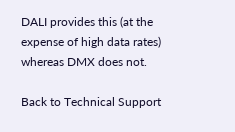DALI provides this (at the expense of high data rates) whereas DMX does not.

Back to Technical Support